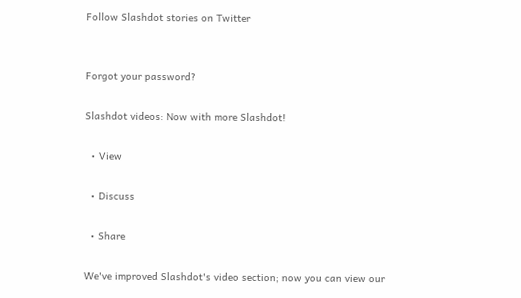Follow Slashdot stories on Twitter


Forgot your password?

Slashdot videos: Now with more Slashdot!

  • View

  • Discuss

  • Share

We've improved Slashdot's video section; now you can view our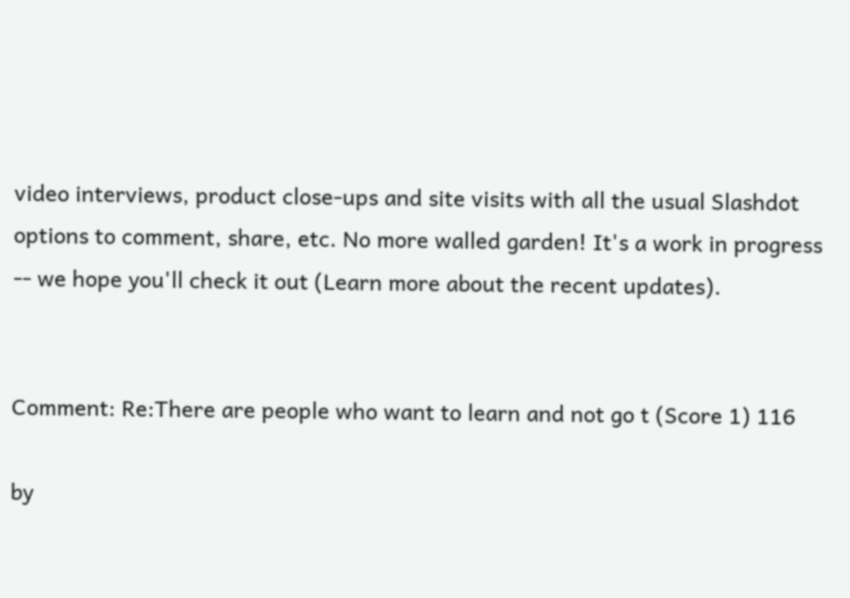video interviews, product close-ups and site visits with all the usual Slashdot options to comment, share, etc. No more walled garden! It's a work in progress -- we hope you'll check it out (Learn more about the recent updates).


Comment: Re:There are people who want to learn and not go t (Score 1) 116

by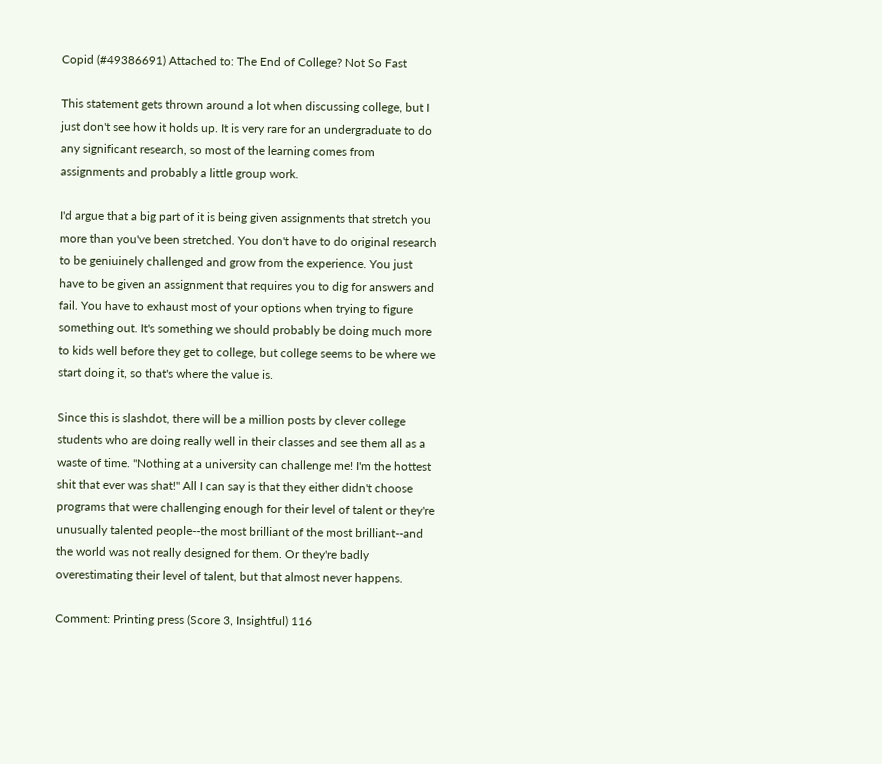Copid (#49386691) Attached to: The End of College? Not So Fast

This statement gets thrown around a lot when discussing college, but I just don't see how it holds up. It is very rare for an undergraduate to do any significant research, so most of the learning comes from assignments and probably a little group work.

I'd argue that a big part of it is being given assignments that stretch you more than you've been stretched. You don't have to do original research to be geniuinely challenged and grow from the experience. You just have to be given an assignment that requires you to dig for answers and fail. You have to exhaust most of your options when trying to figure something out. It's something we should probably be doing much more to kids well before they get to college, but college seems to be where we start doing it, so that's where the value is.

Since this is slashdot, there will be a million posts by clever college students who are doing really well in their classes and see them all as a waste of time. "Nothing at a university can challenge me! I'm the hottest shit that ever was shat!" All I can say is that they either didn't choose programs that were challenging enough for their level of talent or they're unusually talented people--the most brilliant of the most brilliant--and the world was not really designed for them. Or they're badly overestimating their level of talent, but that almost never happens.

Comment: Printing press (Score 3, Insightful) 116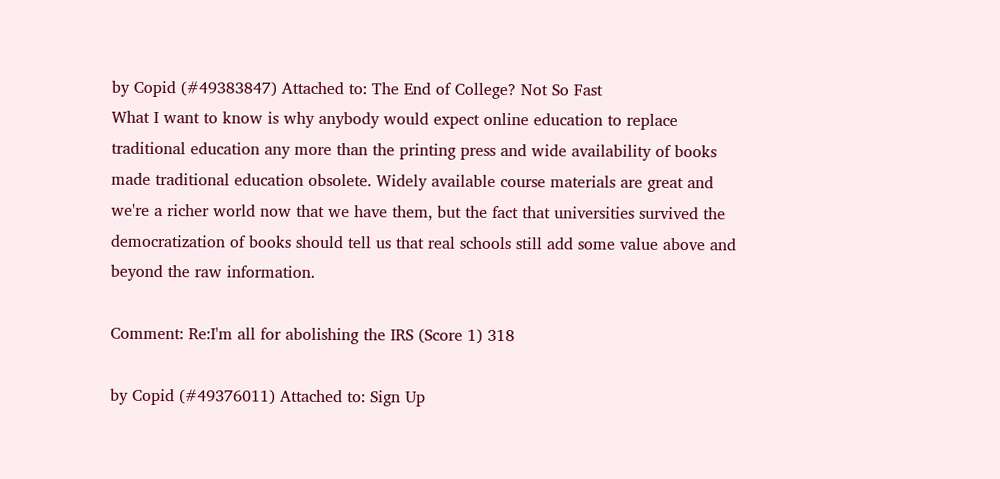by Copid (#49383847) Attached to: The End of College? Not So Fast
What I want to know is why anybody would expect online education to replace traditional education any more than the printing press and wide availability of books made traditional education obsolete. Widely available course materials are great and we're a richer world now that we have them, but the fact that universities survived the democratization of books should tell us that real schools still add some value above and beyond the raw information.

Comment: Re:I'm all for abolishing the IRS (Score 1) 318

by Copid (#49376011) Attached to: Sign Up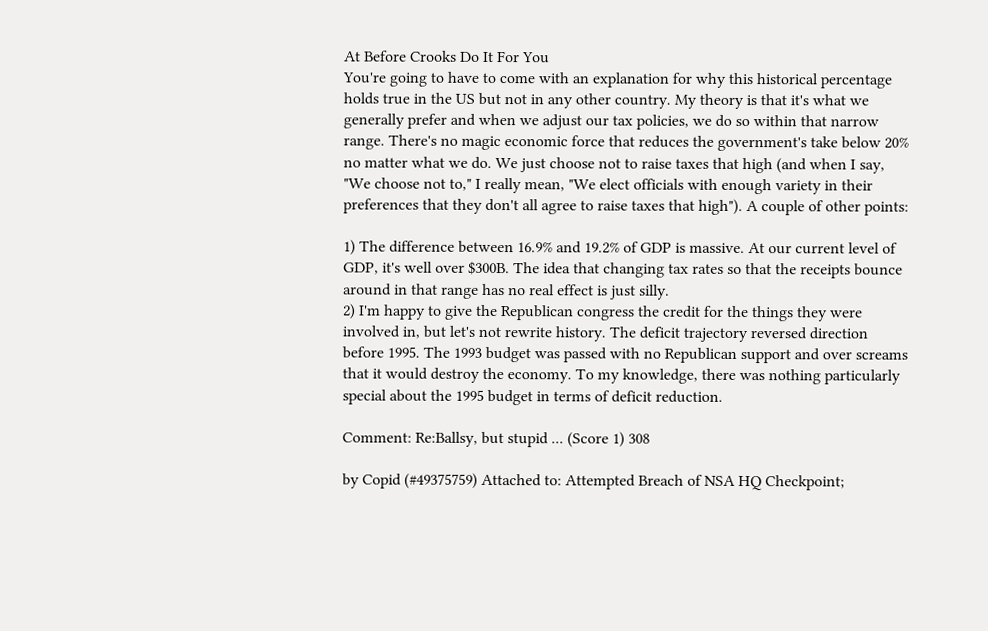At Before Crooks Do It For You
You're going to have to come with an explanation for why this historical percentage holds true in the US but not in any other country. My theory is that it's what we generally prefer and when we adjust our tax policies, we do so within that narrow range. There's no magic economic force that reduces the government's take below 20% no matter what we do. We just choose not to raise taxes that high (and when I say, "We choose not to," I really mean, "We elect officials with enough variety in their preferences that they don't all agree to raise taxes that high"). A couple of other points:

1) The difference between 16.9% and 19.2% of GDP is massive. At our current level of GDP, it's well over $300B. The idea that changing tax rates so that the receipts bounce around in that range has no real effect is just silly.
2) I'm happy to give the Republican congress the credit for the things they were involved in, but let's not rewrite history. The deficit trajectory reversed direction before 1995. The 1993 budget was passed with no Republican support and over screams that it would destroy the economy. To my knowledge, there was nothing particularly special about the 1995 budget in terms of deficit reduction.

Comment: Re:Ballsy, but stupid ... (Score 1) 308

by Copid (#49375759) Attached to: Attempted Breach of NSA HQ Checkpoint;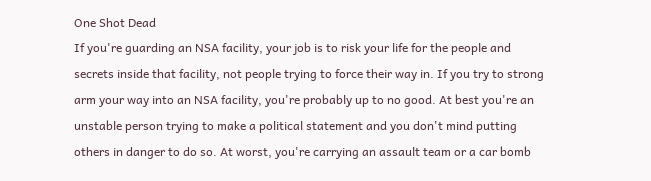One Shot Dead
If you're guarding an NSA facility, your job is to risk your life for the people and secrets inside that facility, not people trying to force their way in. If you try to strong arm your way into an NSA facility, you're probably up to no good. At best you're an unstable person trying to make a political statement and you don't mind putting others in danger to do so. At worst, you're carrying an assault team or a car bomb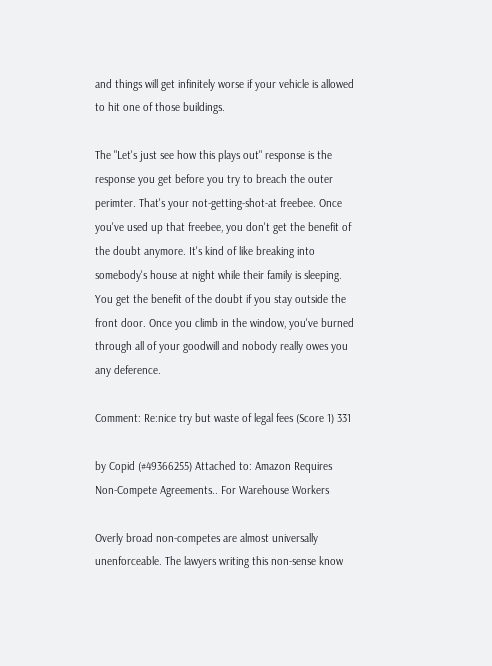and things will get infinitely worse if your vehicle is allowed to hit one of those buildings.

The "Let's just see how this plays out" response is the response you get before you try to breach the outer perimter. That's your not-getting-shot-at freebee. Once you've used up that freebee, you don't get the benefit of the doubt anymore. It's kind of like breaking into somebody's house at night while their family is sleeping. You get the benefit of the doubt if you stay outside the front door. Once you climb in the window, you've burned through all of your goodwill and nobody really owes you any deference.

Comment: Re:nice try but waste of legal fees (Score 1) 331

by Copid (#49366255) Attached to: Amazon Requires Non-Compete Agreements.. For Warehouse Workers

Overly broad non-competes are almost universally unenforceable. The lawyers writing this non-sense know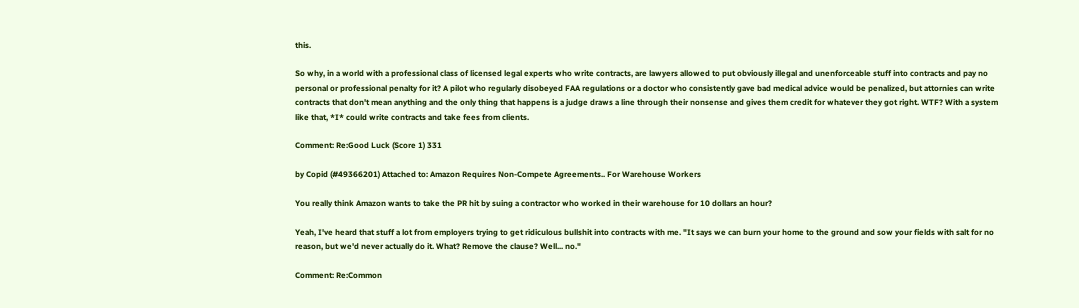this.

So why, in a world with a professional class of licensed legal experts who write contracts, are lawyers allowed to put obviously illegal and unenforceable stuff into contracts and pay no personal or professional penalty for it? A pilot who regularly disobeyed FAA regulations or a doctor who consistently gave bad medical advice would be penalized, but attornies can write contracts that don't mean anything and the only thing that happens is a judge draws a line through their nonsense and gives them credit for whatever they got right. WTF? With a system like that, *I* could write contracts and take fees from clients.

Comment: Re:Good Luck (Score 1) 331

by Copid (#49366201) Attached to: Amazon Requires Non-Compete Agreements.. For Warehouse Workers

You really think Amazon wants to take the PR hit by suing a contractor who worked in their warehouse for 10 dollars an hour?

Yeah, I've heard that stuff a lot from employers trying to get ridiculous bullshit into contracts with me. "It says we can burn your home to the ground and sow your fields with salt for no reason, but we'd never actually do it. What? Remove the clause? Well... no."

Comment: Re:Common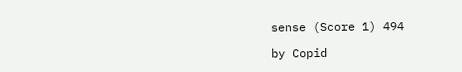sense (Score 1) 494

by Copid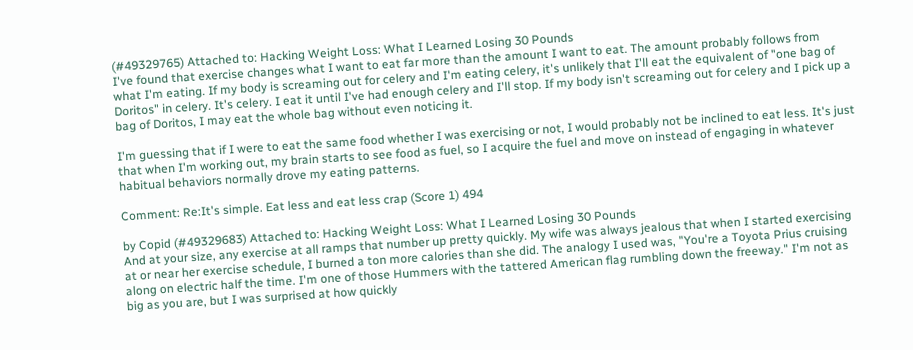(#49329765) Attached to: Hacking Weight Loss: What I Learned Losing 30 Pounds
I've found that exercise changes what I want to eat far more than the amount I want to eat. The amount probably follows from what I'm eating. If my body is screaming out for celery and I'm eating celery, it's unlikely that I'll eat the equivalent of "one bag of Doritos" in celery. It's celery. I eat it until I've had enough celery and I'll stop. If my body isn't screaming out for celery and I pick up a bag of Doritos, I may eat the whole bag without even noticing it.

I'm guessing that if I were to eat the same food whether I was exercising or not, I would probably not be inclined to eat less. It's just that when I'm working out, my brain starts to see food as fuel, so I acquire the fuel and move on instead of engaging in whatever habitual behaviors normally drove my eating patterns.

Comment: Re:It's simple. Eat less and eat less crap (Score 1) 494

by Copid (#49329683) Attached to: Hacking Weight Loss: What I Learned Losing 30 Pounds
And at your size, any exercise at all ramps that number up pretty quickly. My wife was always jealous that when I started exercising at or near her exercise schedule, I burned a ton more calories than she did. The analogy I used was, "You're a Toyota Prius cruising along on electric half the time. I'm one of those Hummers with the tattered American flag rumbling down the freeway." I'm not as big as you are, but I was surprised at how quickly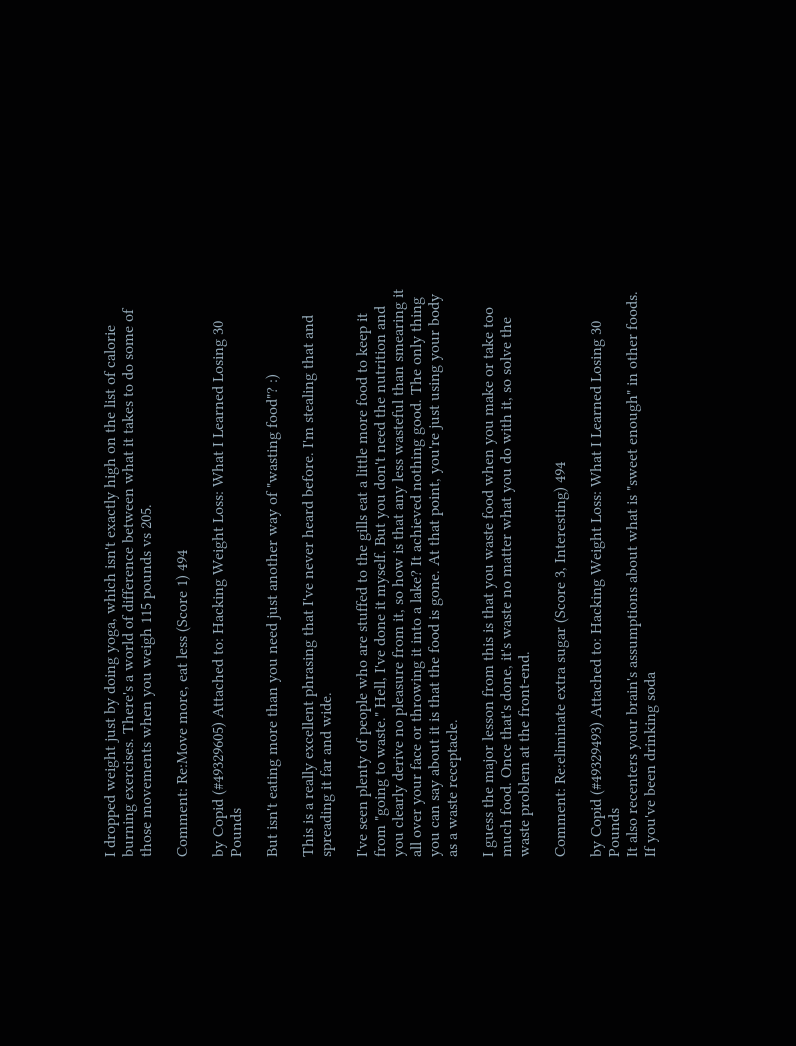I dropped weight just by doing yoga, which isn't exactly high on the list of calorie burning exercises. There's a world of difference between what it takes to do some of those movements when you weigh 115 pounds vs 205.

Comment: Re:Move more, eat less (Score 1) 494

by Copid (#49329605) Attached to: Hacking Weight Loss: What I Learned Losing 30 Pounds

But isn't eating more than you need just another way of "wasting food"? :)

This is a really excellent phrasing that I've never heard before. I'm stealing that and spreading it far and wide.

I've seen plenty of people who are stuffed to the gills eat a little more food to keep it from "going to waste." Hell, I've done it myself. But you don't need the nutrition and you clearly derive no pleasure from it, so how is that any less wasteful than smearing it all over your face or throwing it into a lake? It achieved nothing good. The only thing you can say about it is that the food is gone. At that point, you're just using your body as a waste receptacle.

I guess the major lesson from this is that you waste food when you make or take too much food. Once that's done, it's waste no matter what you do with it, so solve the waste problem at the front-end.

Comment: Re:eliminate extra sugar (Score 3, Interesting) 494

by Copid (#49329493) Attached to: Hacking Weight Loss: What I Learned Losing 30 Pounds
It also recenters your brain's assumptions about what is "sweet enough" in other foods. If you've been drinking soda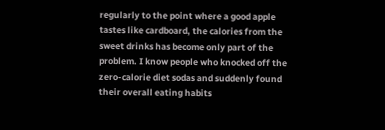regularly to the point where a good apple tastes like cardboard, the calories from the sweet drinks has become only part of the problem. I know people who knocked off the zero-calorie diet sodas and suddenly found their overall eating habits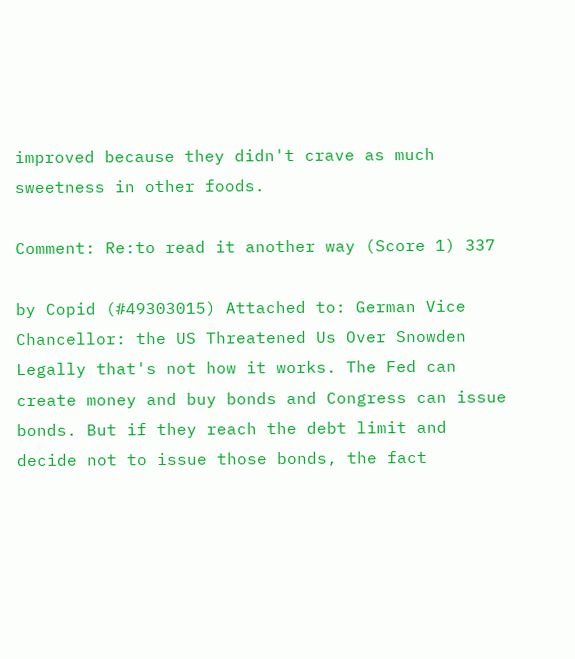improved because they didn't crave as much sweetness in other foods.

Comment: Re:to read it another way (Score 1) 337

by Copid (#49303015) Attached to: German Vice Chancellor: the US Threatened Us Over Snowden
Legally that's not how it works. The Fed can create money and buy bonds and Congress can issue bonds. But if they reach the debt limit and decide not to issue those bonds, the fact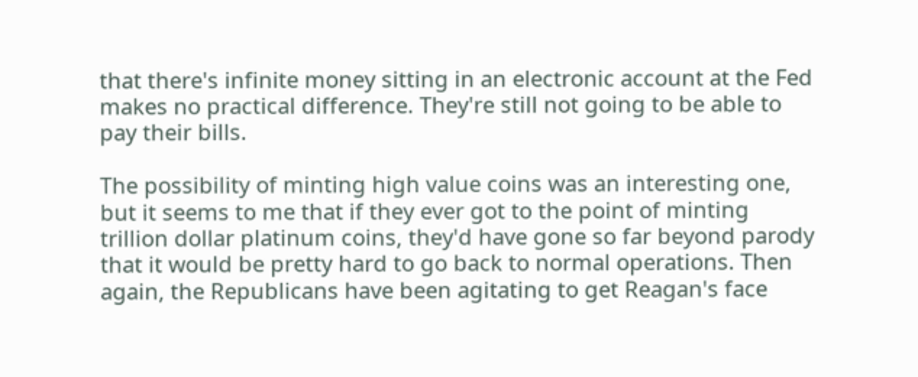that there's infinite money sitting in an electronic account at the Fed makes no practical difference. They're still not going to be able to pay their bills.

The possibility of minting high value coins was an interesting one, but it seems to me that if they ever got to the point of minting trillion dollar platinum coins, they'd have gone so far beyond parody that it would be pretty hard to go back to normal operations. Then again, the Republicans have been agitating to get Reagan's face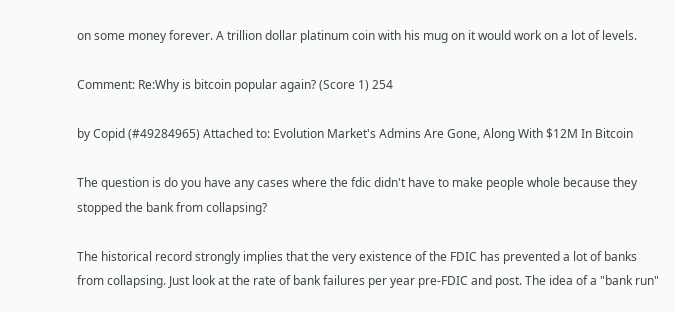on some money forever. A trillion dollar platinum coin with his mug on it would work on a lot of levels.

Comment: Re:Why is bitcoin popular again? (Score 1) 254

by Copid (#49284965) Attached to: Evolution Market's Admins Are Gone, Along With $12M In Bitcoin

The question is do you have any cases where the fdic didn't have to make people whole because they stopped the bank from collapsing?

The historical record strongly implies that the very existence of the FDIC has prevented a lot of banks from collapsing. Just look at the rate of bank failures per year pre-FDIC and post. The idea of a "bank run"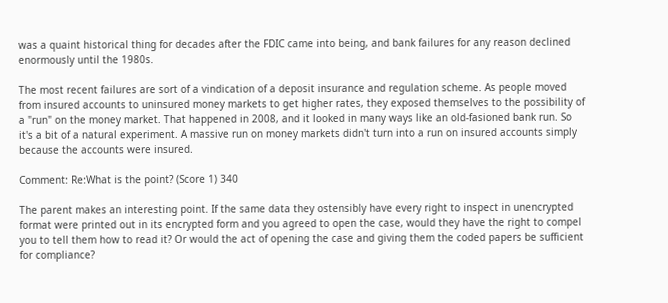was a quaint historical thing for decades after the FDIC came into being, and bank failures for any reason declined enormously until the 1980s.

The most recent failures are sort of a vindication of a deposit insurance and regulation scheme. As people moved from insured accounts to uninsured money markets to get higher rates, they exposed themselves to the possibility of a "run" on the money market. That happened in 2008, and it looked in many ways like an old-fasioned bank run. So it's a bit of a natural experiment. A massive run on money markets didn't turn into a run on insured accounts simply because the accounts were insured.

Comment: Re:What is the point? (Score 1) 340

The parent makes an interesting point. If the same data they ostensibly have every right to inspect in unencrypted format were printed out in its encrypted form and you agreed to open the case, would they have the right to compel you to tell them how to read it? Or would the act of opening the case and giving them the coded papers be sufficient for compliance?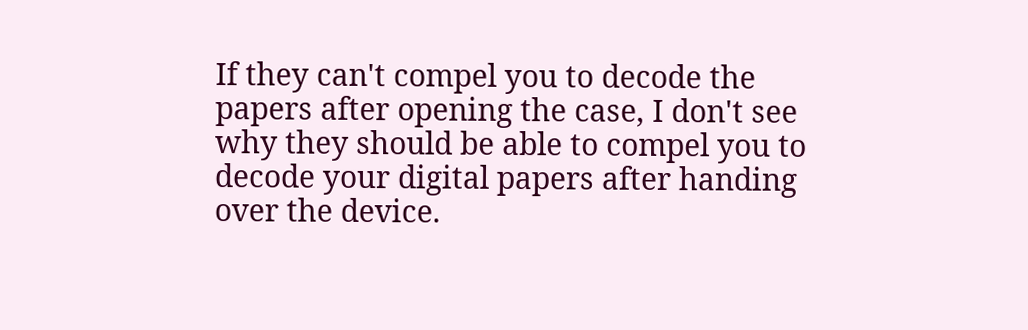If they can't compel you to decode the papers after opening the case, I don't see why they should be able to compel you to decode your digital papers after handing over the device.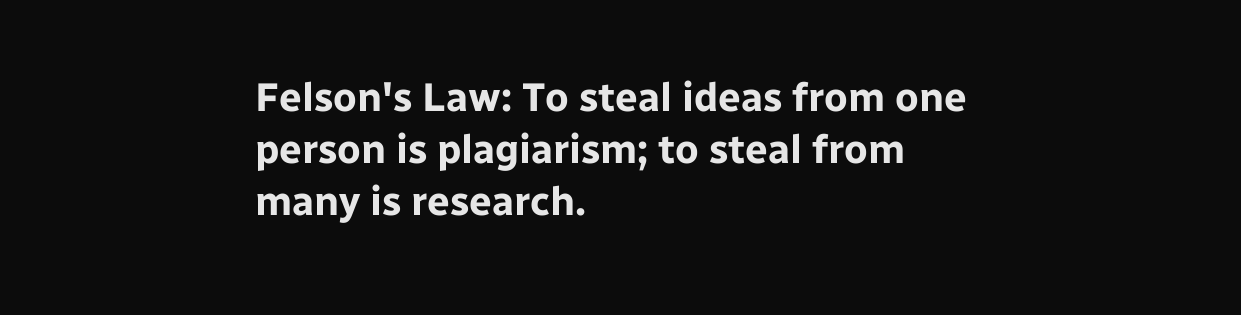Felson's Law: To steal ideas from one person is plagiarism; to steal from many is research.